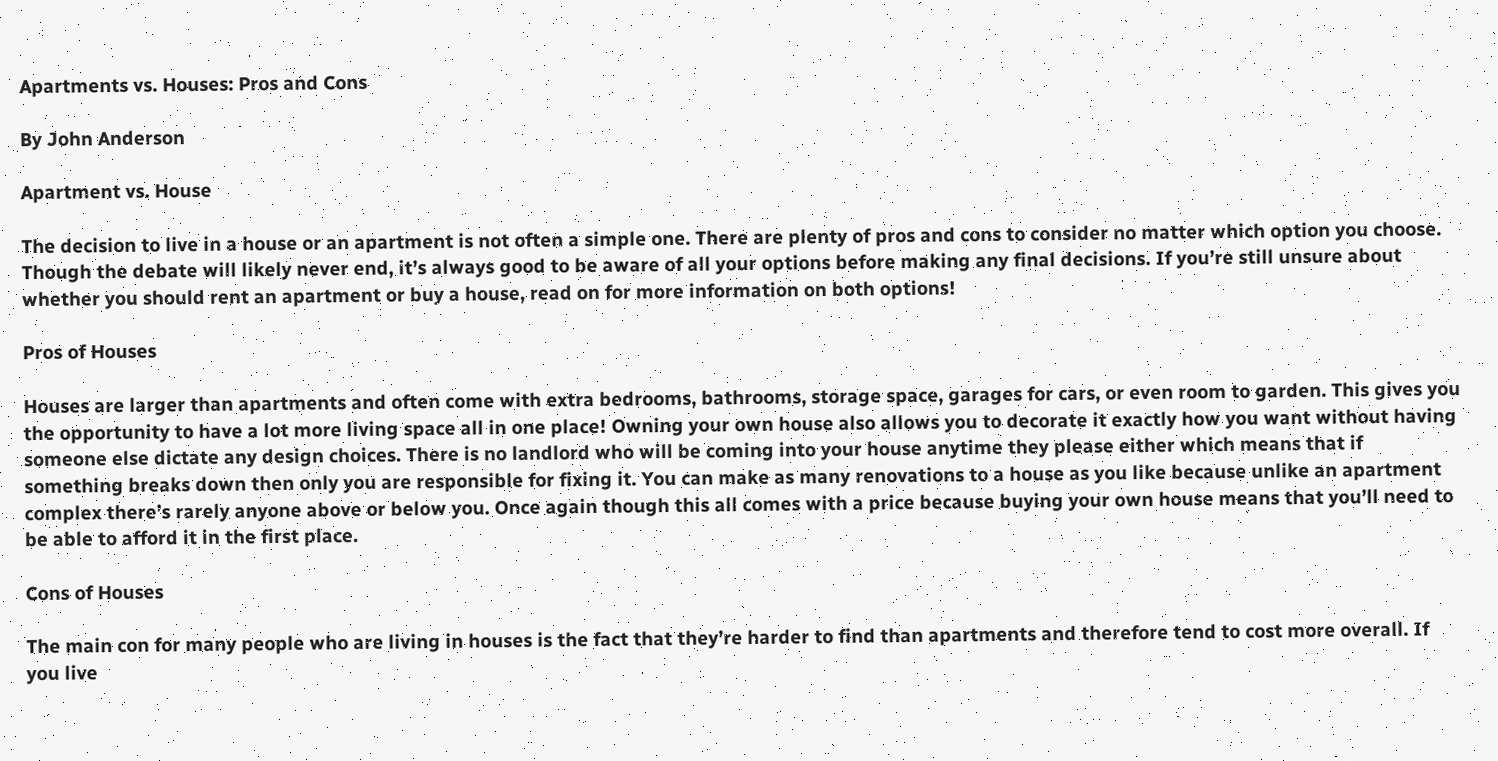Apartments vs. Houses: Pros and Cons

By John Anderson

Apartment vs. House

The decision to live in a house or an apartment is not often a simple one. There are plenty of pros and cons to consider no matter which option you choose. Though the debate will likely never end, it’s always good to be aware of all your options before making any final decisions. If you’re still unsure about whether you should rent an apartment or buy a house, read on for more information on both options!

Pros of Houses

Houses are larger than apartments and often come with extra bedrooms, bathrooms, storage space, garages for cars, or even room to garden. This gives you the opportunity to have a lot more living space all in one place! Owning your own house also allows you to decorate it exactly how you want without having someone else dictate any design choices. There is no landlord who will be coming into your house anytime they please either which means that if something breaks down then only you are responsible for fixing it. You can make as many renovations to a house as you like because unlike an apartment complex there’s rarely anyone above or below you. Once again though this all comes with a price because buying your own house means that you’ll need to be able to afford it in the first place.

Cons of Houses

The main con for many people who are living in houses is the fact that they’re harder to find than apartments and therefore tend to cost more overall. If you live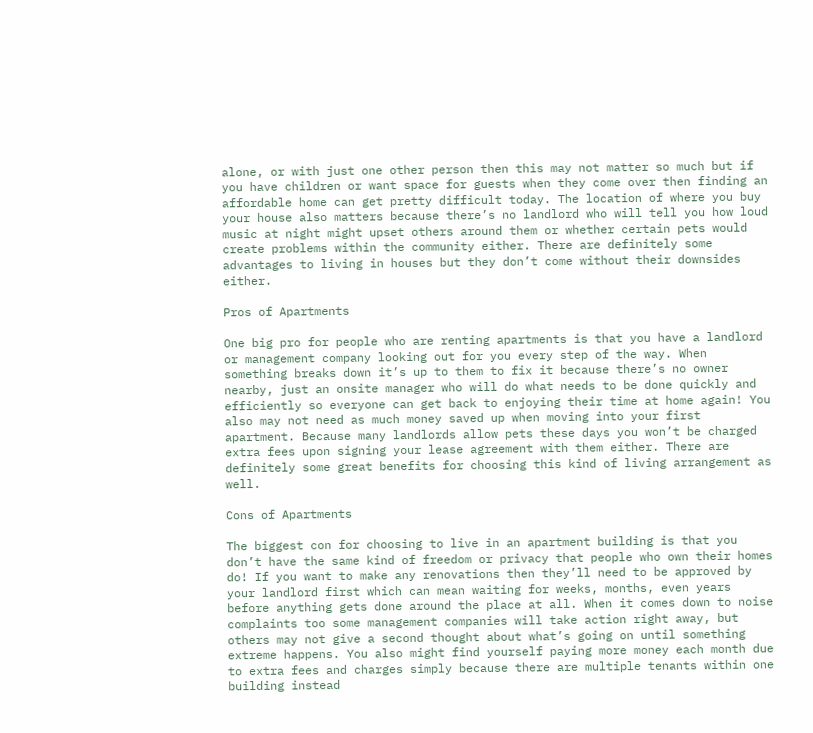alone, or with just one other person then this may not matter so much but if you have children or want space for guests when they come over then finding an affordable home can get pretty difficult today. The location of where you buy your house also matters because there’s no landlord who will tell you how loud music at night might upset others around them or whether certain pets would create problems within the community either. There are definitely some advantages to living in houses but they don’t come without their downsides either.

Pros of Apartments

One big pro for people who are renting apartments is that you have a landlord or management company looking out for you every step of the way. When something breaks down it’s up to them to fix it because there’s no owner nearby, just an onsite manager who will do what needs to be done quickly and efficiently so everyone can get back to enjoying their time at home again! You also may not need as much money saved up when moving into your first apartment. Because many landlords allow pets these days you won’t be charged extra fees upon signing your lease agreement with them either. There are definitely some great benefits for choosing this kind of living arrangement as well.

Cons of Apartments

The biggest con for choosing to live in an apartment building is that you don’t have the same kind of freedom or privacy that people who own their homes do! If you want to make any renovations then they’ll need to be approved by your landlord first which can mean waiting for weeks, months, even years before anything gets done around the place at all. When it comes down to noise complaints too some management companies will take action right away, but others may not give a second thought about what’s going on until something extreme happens. You also might find yourself paying more money each month due to extra fees and charges simply because there are multiple tenants within one building instead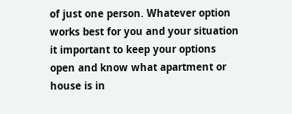of just one person. Whatever option works best for you and your situation it important to keep your options open and know what apartment or house is in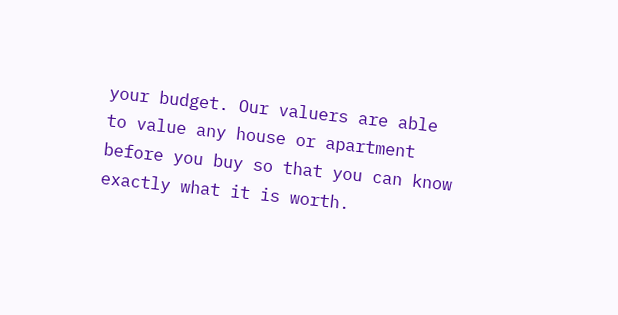your budget. Our valuers are able to value any house or apartment before you buy so that you can know exactly what it is worth.